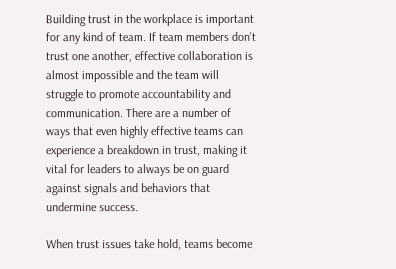Building trust in the workplace is important for any kind of team. If team members don’t trust one another, effective collaboration is almost impossible and the team will struggle to promote accountability and communication. There are a number of ways that even highly effective teams can experience a breakdown in trust, making it vital for leaders to always be on guard against signals and behaviors that undermine success.

When trust issues take hold, teams become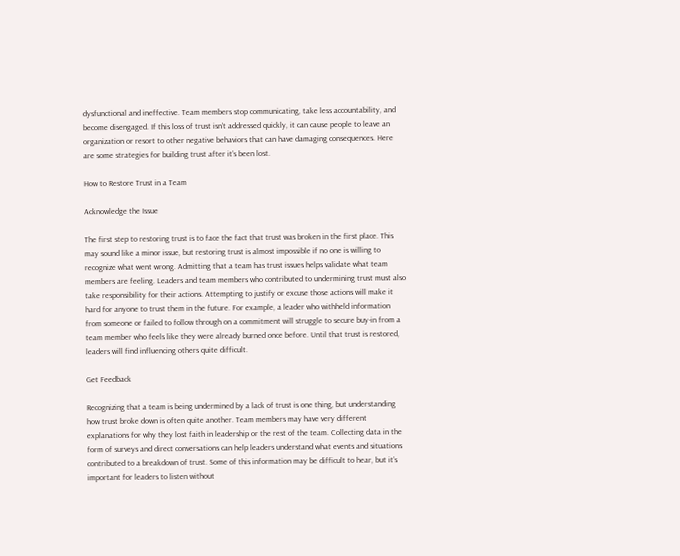dysfunctional and ineffective. Team members stop communicating, take less accountability, and become disengaged. If this loss of trust isn’t addressed quickly, it can cause people to leave an organization or resort to other negative behaviors that can have damaging consequences. Here are some strategies for building trust after it’s been lost.

How to Restore Trust in a Team

Acknowledge the Issue

The first step to restoring trust is to face the fact that trust was broken in the first place. This may sound like a minor issue, but restoring trust is almost impossible if no one is willing to recognize what went wrong. Admitting that a team has trust issues helps validate what team members are feeling. Leaders and team members who contributed to undermining trust must also take responsibility for their actions. Attempting to justify or excuse those actions will make it hard for anyone to trust them in the future. For example, a leader who withheld information from someone or failed to follow through on a commitment will struggle to secure buy-in from a team member who feels like they were already burned once before. Until that trust is restored, leaders will find influencing others quite difficult.

Get Feedback

Recognizing that a team is being undermined by a lack of trust is one thing, but understanding how trust broke down is often quite another. Team members may have very different explanations for why they lost faith in leadership or the rest of the team. Collecting data in the form of surveys and direct conversations can help leaders understand what events and situations contributed to a breakdown of trust. Some of this information may be difficult to hear, but it’s important for leaders to listen without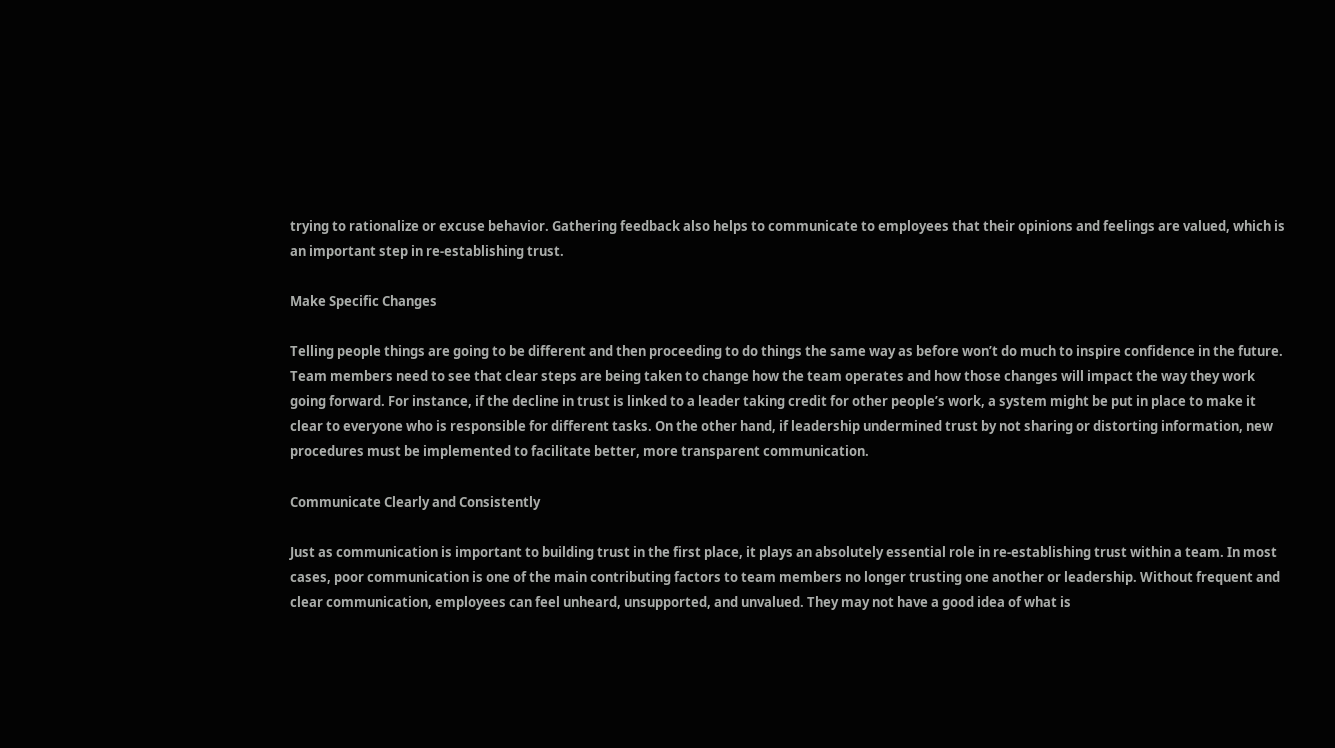trying to rationalize or excuse behavior. Gathering feedback also helps to communicate to employees that their opinions and feelings are valued, which is an important step in re-establishing trust.

Make Specific Changes

Telling people things are going to be different and then proceeding to do things the same way as before won’t do much to inspire confidence in the future. Team members need to see that clear steps are being taken to change how the team operates and how those changes will impact the way they work going forward. For instance, if the decline in trust is linked to a leader taking credit for other people’s work, a system might be put in place to make it clear to everyone who is responsible for different tasks. On the other hand, if leadership undermined trust by not sharing or distorting information, new procedures must be implemented to facilitate better, more transparent communication.

Communicate Clearly and Consistently

Just as communication is important to building trust in the first place, it plays an absolutely essential role in re-establishing trust within a team. In most cases, poor communication is one of the main contributing factors to team members no longer trusting one another or leadership. Without frequent and clear communication, employees can feel unheard, unsupported, and unvalued. They may not have a good idea of what is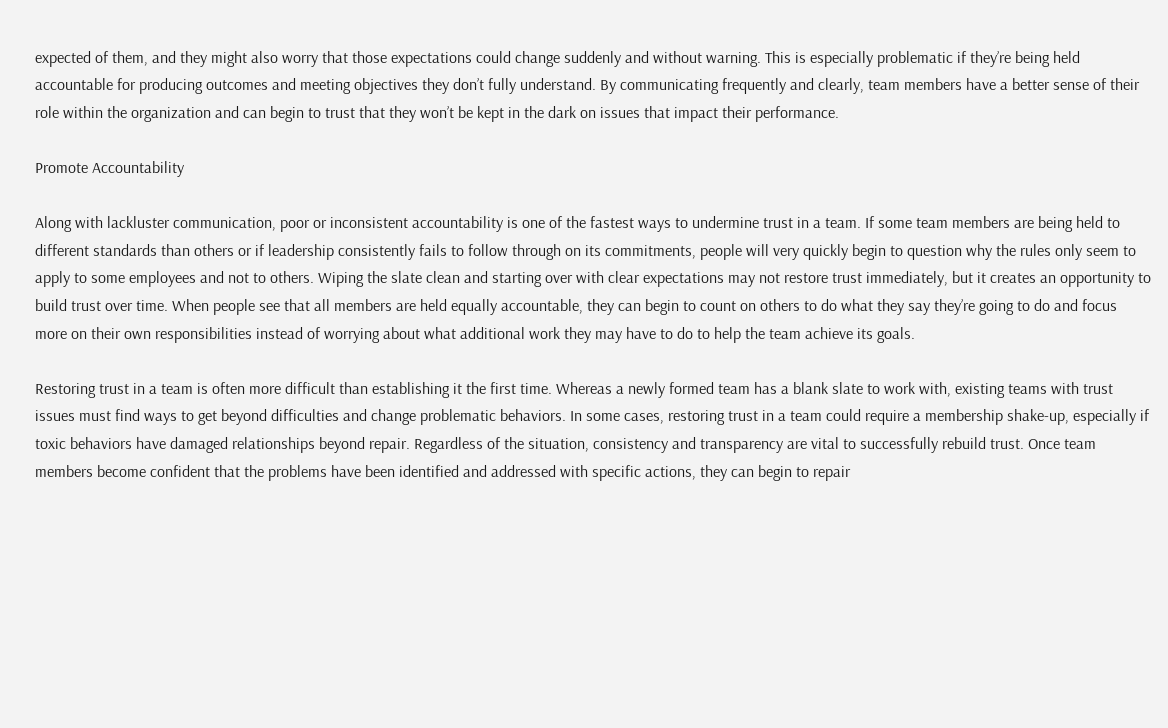expected of them, and they might also worry that those expectations could change suddenly and without warning. This is especially problematic if they’re being held accountable for producing outcomes and meeting objectives they don’t fully understand. By communicating frequently and clearly, team members have a better sense of their role within the organization and can begin to trust that they won’t be kept in the dark on issues that impact their performance.

Promote Accountability

Along with lackluster communication, poor or inconsistent accountability is one of the fastest ways to undermine trust in a team. If some team members are being held to different standards than others or if leadership consistently fails to follow through on its commitments, people will very quickly begin to question why the rules only seem to apply to some employees and not to others. Wiping the slate clean and starting over with clear expectations may not restore trust immediately, but it creates an opportunity to build trust over time. When people see that all members are held equally accountable, they can begin to count on others to do what they say they’re going to do and focus more on their own responsibilities instead of worrying about what additional work they may have to do to help the team achieve its goals.

Restoring trust in a team is often more difficult than establishing it the first time. Whereas a newly formed team has a blank slate to work with, existing teams with trust issues must find ways to get beyond difficulties and change problematic behaviors. In some cases, restoring trust in a team could require a membership shake-up, especially if toxic behaviors have damaged relationships beyond repair. Regardless of the situation, consistency and transparency are vital to successfully rebuild trust. Once team members become confident that the problems have been identified and addressed with specific actions, they can begin to repair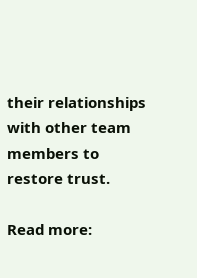their relationships with other team members to restore trust.

Read more: